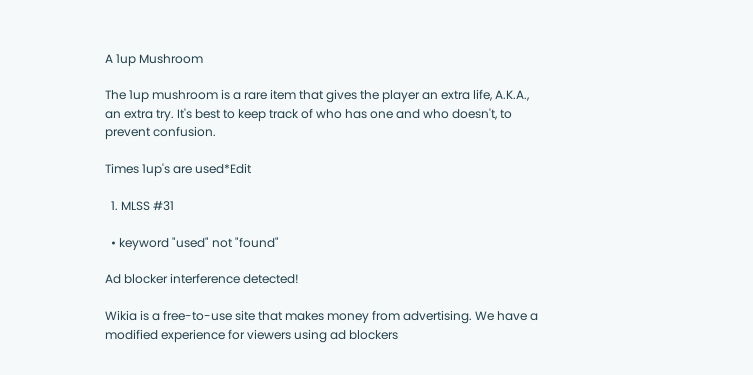A 1up Mushroom

The 1up mushroom is a rare item that gives the player an extra life, A.K.A., an extra try. It's best to keep track of who has one and who doesn't, to prevent confusion.

Times 1up's are used*Edit

  1. MLSS #31

  • keyword "used" not "found"

Ad blocker interference detected!

Wikia is a free-to-use site that makes money from advertising. We have a modified experience for viewers using ad blockers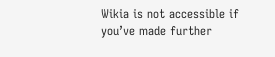Wikia is not accessible if you’ve made further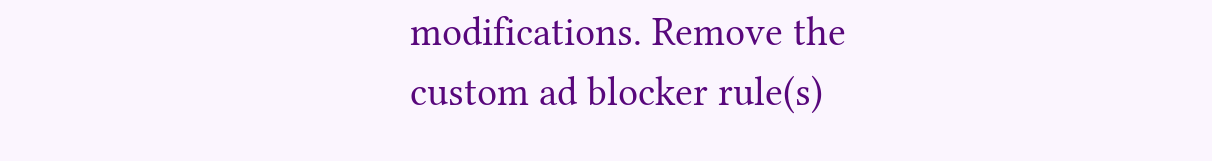modifications. Remove the custom ad blocker rule(s)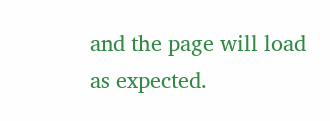and the page will load as expected.